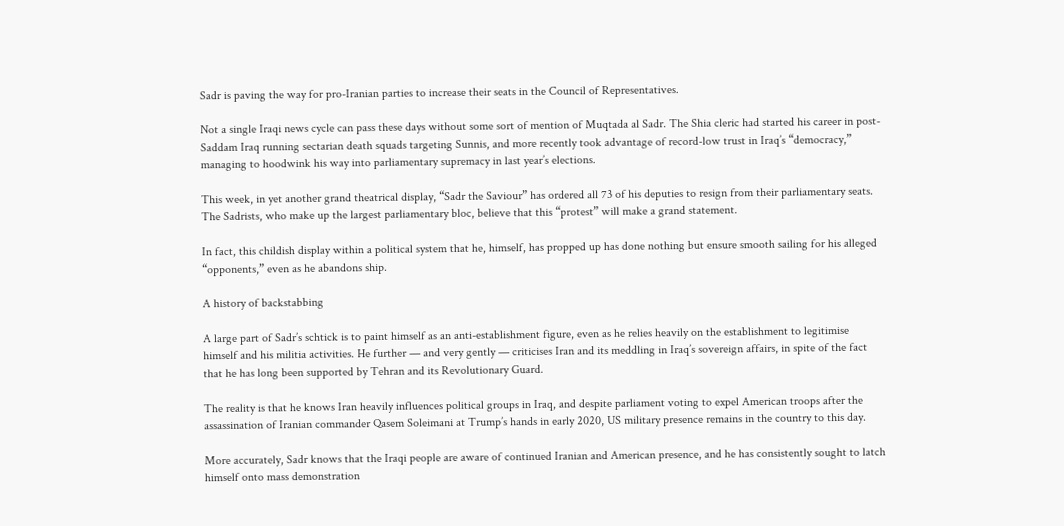Sadr is paving the way for pro-Iranian parties to increase their seats in the Council of Representatives.

Not a single Iraqi news cycle can pass these days without some sort of mention of Muqtada al Sadr. The Shia cleric had started his career in post-Saddam Iraq running sectarian death squads targeting Sunnis, and more recently took advantage of record-low trust in Iraq’s “democracy,” managing to hoodwink his way into parliamentary supremacy in last year’s elections.

This week, in yet another grand theatrical display, “Sadr the Saviour” has ordered all 73 of his deputies to resign from their parliamentary seats. The Sadrists, who make up the largest parliamentary bloc, believe that this “protest” will make a grand statement.

In fact, this childish display within a political system that he, himself, has propped up has done nothing but ensure smooth sailing for his alleged “opponents,” even as he abandons ship.

A history of backstabbing

A large part of Sadr’s schtick is to paint himself as an anti-establishment figure, even as he relies heavily on the establishment to legitimise himself and his militia activities. He further — and very gently — criticises Iran and its meddling in Iraq’s sovereign affairs, in spite of the fact that he has long been supported by Tehran and its Revolutionary Guard.

The reality is that he knows Iran heavily influences political groups in Iraq, and despite parliament voting to expel American troops after the assassination of Iranian commander Qasem Soleimani at Trump’s hands in early 2020, US military presence remains in the country to this day.

More accurately, Sadr knows that the Iraqi people are aware of continued Iranian and American presence, and he has consistently sought to latch himself onto mass demonstration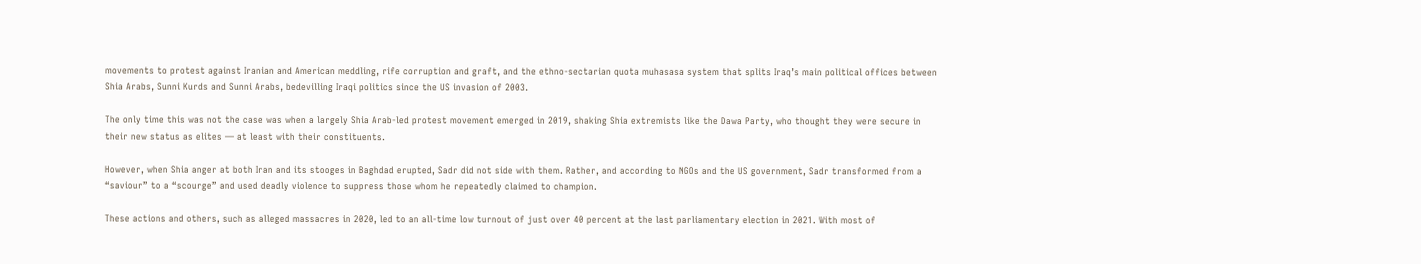movements to protest against Iranian and American meddling, rife corruption and graft, and the ethno-sectarian quota muhasasa system that splits Iraq’s main political offices between Shia Arabs, Sunni Kurds and Sunni Arabs, bedevilling Iraqi politics since the US invasion of 2003.

The only time this was not the case was when a largely Shia Arab-led protest movement emerged in 2019, shaking Shia extremists like the Dawa Party, who thought they were secure in their new status as elites — at least with their constituents.

However, when Shia anger at both Iran and its stooges in Baghdad erupted, Sadr did not side with them. Rather, and according to NGOs and the US government, Sadr transformed from a “saviour” to a “scourge” and used deadly violence to suppress those whom he repeatedly claimed to champion.

These actions and others, such as alleged massacres in 2020, led to an all-time low turnout of just over 40 percent at the last parliamentary election in 2021. With most of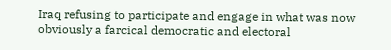Iraq refusing to participate and engage in what was now obviously a farcical democratic and electoral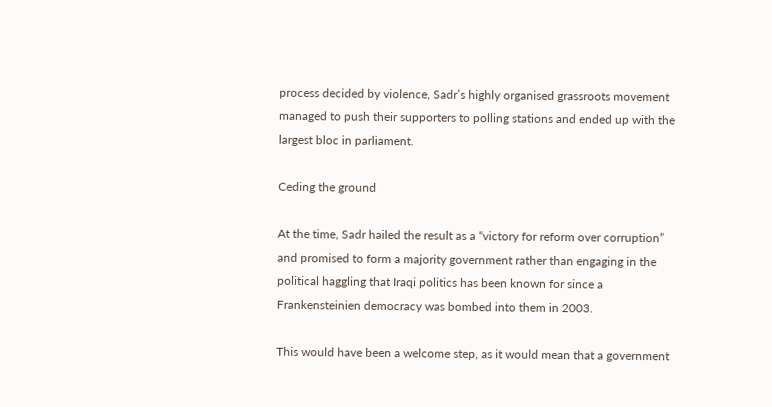process decided by violence, Sadr’s highly organised grassroots movement managed to push their supporters to polling stations and ended up with the largest bloc in parliament.

Ceding the ground

At the time, Sadr hailed the result as a “victory for reform over corruption” and promised to form a majority government rather than engaging in the political haggling that Iraqi politics has been known for since a Frankensteinien democracy was bombed into them in 2003.

This would have been a welcome step, as it would mean that a government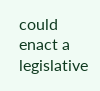could enact a legislative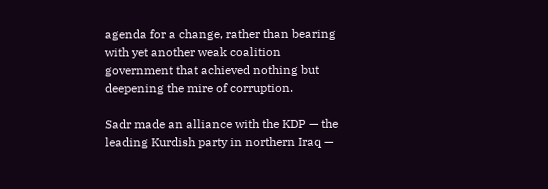agenda for a change, rather than bearing with yet another weak coalition government that achieved nothing but deepening the mire of corruption.

Sadr made an alliance with the KDP — the leading Kurdish party in northern Iraq —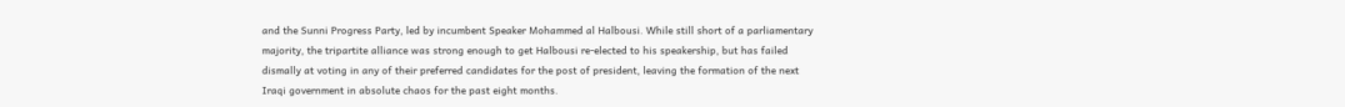and the Sunni Progress Party, led by incumbent Speaker Mohammed al Halbousi. While still short of a parliamentary majority, the tripartite alliance was strong enough to get Halbousi re-elected to his speakership, but has failed dismally at voting in any of their preferred candidates for the post of president, leaving the formation of the next Iraqi government in absolute chaos for the past eight months.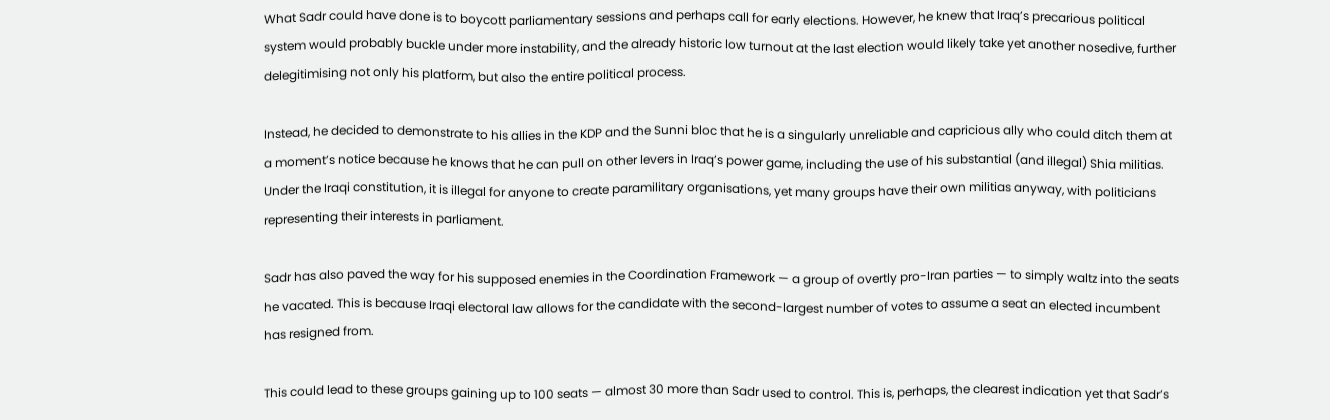What Sadr could have done is to boycott parliamentary sessions and perhaps call for early elections. However, he knew that Iraq’s precarious political system would probably buckle under more instability, and the already historic low turnout at the last election would likely take yet another nosedive, further delegitimising not only his platform, but also the entire political process.

Instead, he decided to demonstrate to his allies in the KDP and the Sunni bloc that he is a singularly unreliable and capricious ally who could ditch them at a moment’s notice because he knows that he can pull on other levers in Iraq’s power game, including the use of his substantial (and illegal) Shia militias. Under the Iraqi constitution, it is illegal for anyone to create paramilitary organisations, yet many groups have their own militias anyway, with politicians representing their interests in parliament.

Sadr has also paved the way for his supposed enemies in the Coordination Framework — a group of overtly pro-Iran parties — to simply waltz into the seats he vacated. This is because Iraqi electoral law allows for the candidate with the second-largest number of votes to assume a seat an elected incumbent has resigned from.

This could lead to these groups gaining up to 100 seats — almost 30 more than Sadr used to control. This is, perhaps, the clearest indication yet that Sadr’s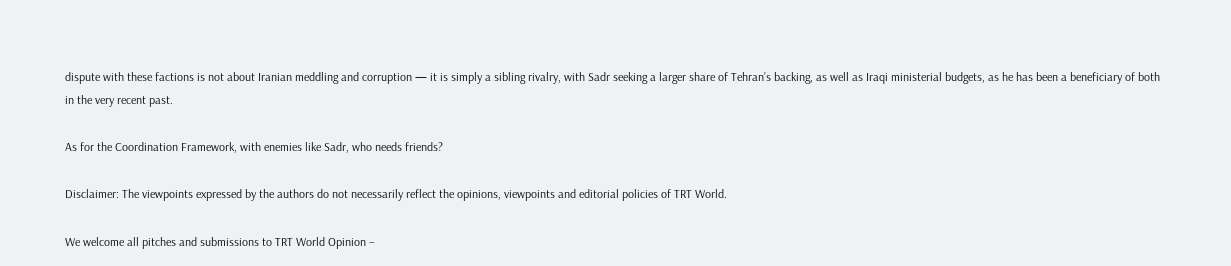dispute with these factions is not about Iranian meddling and corruption — it is simply a sibling rivalry, with Sadr seeking a larger share of Tehran’s backing, as well as Iraqi ministerial budgets, as he has been a beneficiary of both in the very recent past.

As for the Coordination Framework, with enemies like Sadr, who needs friends?

Disclaimer: The viewpoints expressed by the authors do not necessarily reflect the opinions, viewpoints and editorial policies of TRT World.

We welcome all pitches and submissions to TRT World Opinion –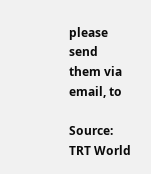please send them via email, to

Source: TRT World